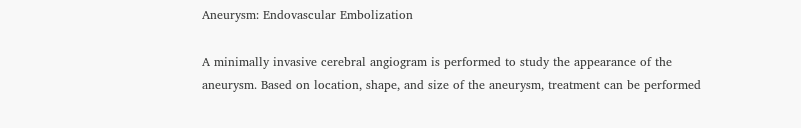Aneurysm: Endovascular Embolization

A minimally invasive cerebral angiogram is performed to study the appearance of the aneurysm. Based on location, shape, and size of the aneurysm, treatment can be performed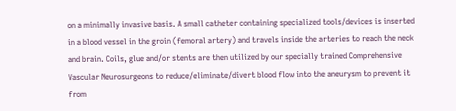on a minimally invasive basis. A small catheter containing specialized tools/devices is inserted in a blood vessel in the groin (femoral artery) and travels inside the arteries to reach the neck and brain. Coils, glue and/or stents are then utilized by our specially trained Comprehensive Vascular Neurosurgeons to reduce/eliminate/divert blood flow into the aneurysm to prevent it from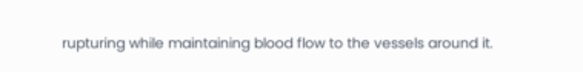rupturing while maintaining blood flow to the vessels around it.